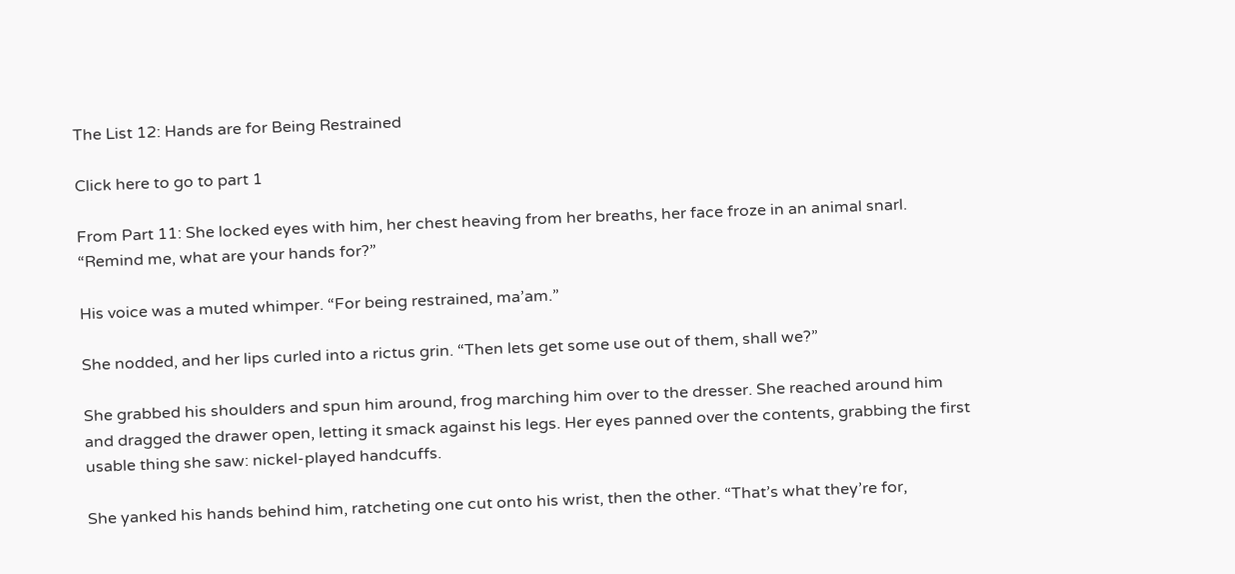The List 12: Hands are for Being Restrained

Click here to go to part 1

From Part 11: She locked eyes with him, her chest heaving from her breaths, her face froze in an animal snarl. “Remind me, what are your hands for?”

His voice was a muted whimper. “For being restrained, ma’am.”

She nodded, and her lips curled into a rictus grin. “Then lets get some use out of them, shall we?”

She grabbed his shoulders and spun him around, frog marching him over to the dresser. She reached around him and dragged the drawer open, letting it smack against his legs. Her eyes panned over the contents, grabbing the first usable thing she saw: nickel-played handcuffs.

She yanked his hands behind him, ratcheting one cut onto his wrist, then the other. “That’s what they’re for,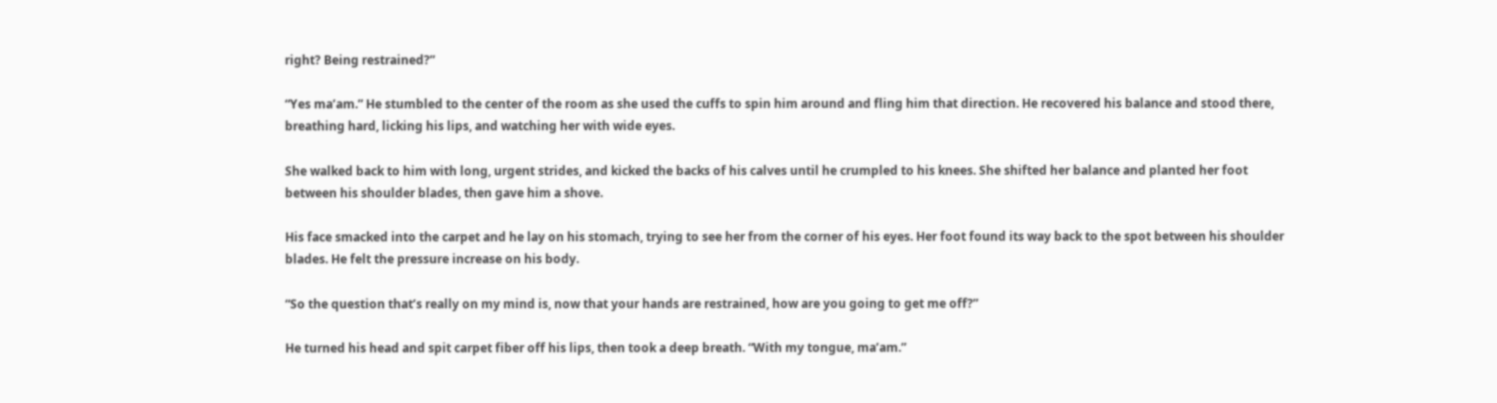right? Being restrained?”

“Yes ma’am.” He stumbled to the center of the room as she used the cuffs to spin him around and fling him that direction. He recovered his balance and stood there, breathing hard, licking his lips, and watching her with wide eyes.

She walked back to him with long, urgent strides, and kicked the backs of his calves until he crumpled to his knees. She shifted her balance and planted her foot between his shoulder blades, then gave him a shove.

His face smacked into the carpet and he lay on his stomach, trying to see her from the corner of his eyes. Her foot found its way back to the spot between his shoulder blades. He felt the pressure increase on his body.

“So the question that’s really on my mind is, now that your hands are restrained, how are you going to get me off?”

He turned his head and spit carpet fiber off his lips, then took a deep breath. “With my tongue, ma’am.”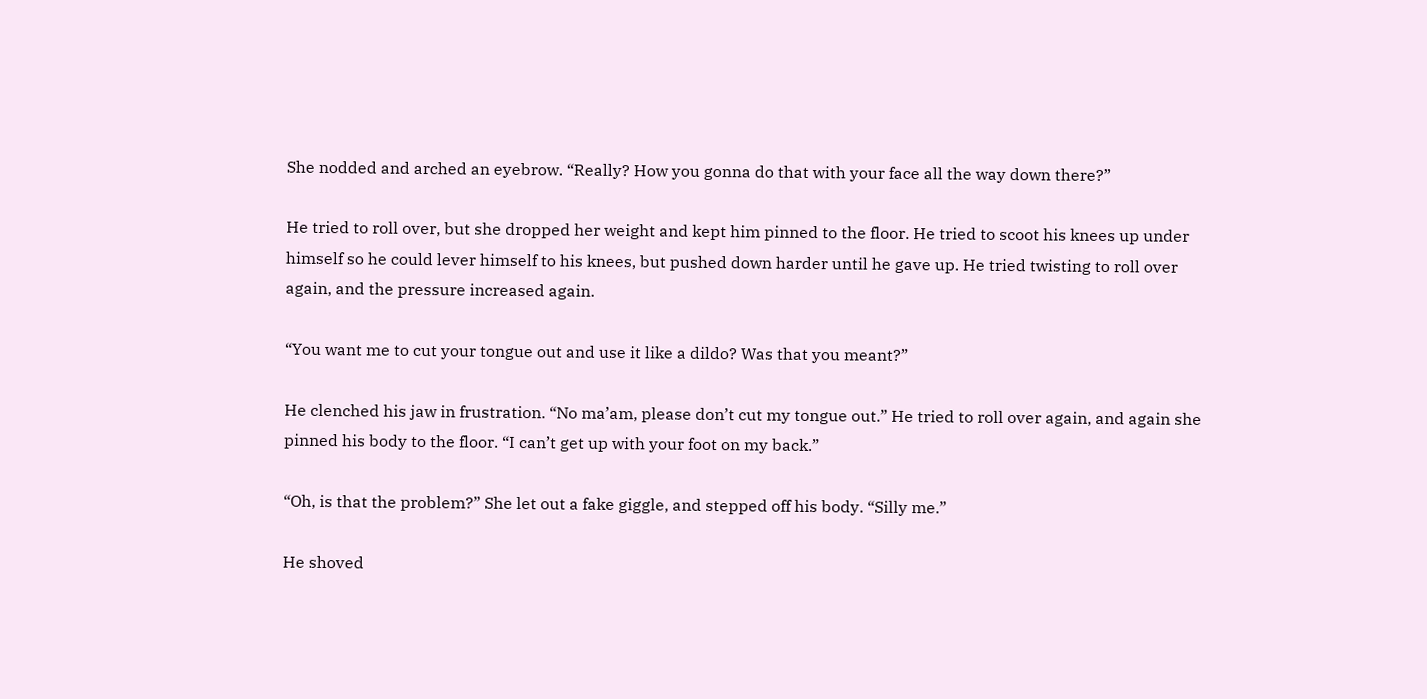She nodded and arched an eyebrow. “Really? How you gonna do that with your face all the way down there?”

He tried to roll over, but she dropped her weight and kept him pinned to the floor. He tried to scoot his knees up under himself so he could lever himself to his knees, but pushed down harder until he gave up. He tried twisting to roll over again, and the pressure increased again.

“You want me to cut your tongue out and use it like a dildo? Was that you meant?”

He clenched his jaw in frustration. “No ma’am, please don’t cut my tongue out.” He tried to roll over again, and again she pinned his body to the floor. “I can’t get up with your foot on my back.”

“Oh, is that the problem?” She let out a fake giggle, and stepped off his body. “Silly me.”

He shoved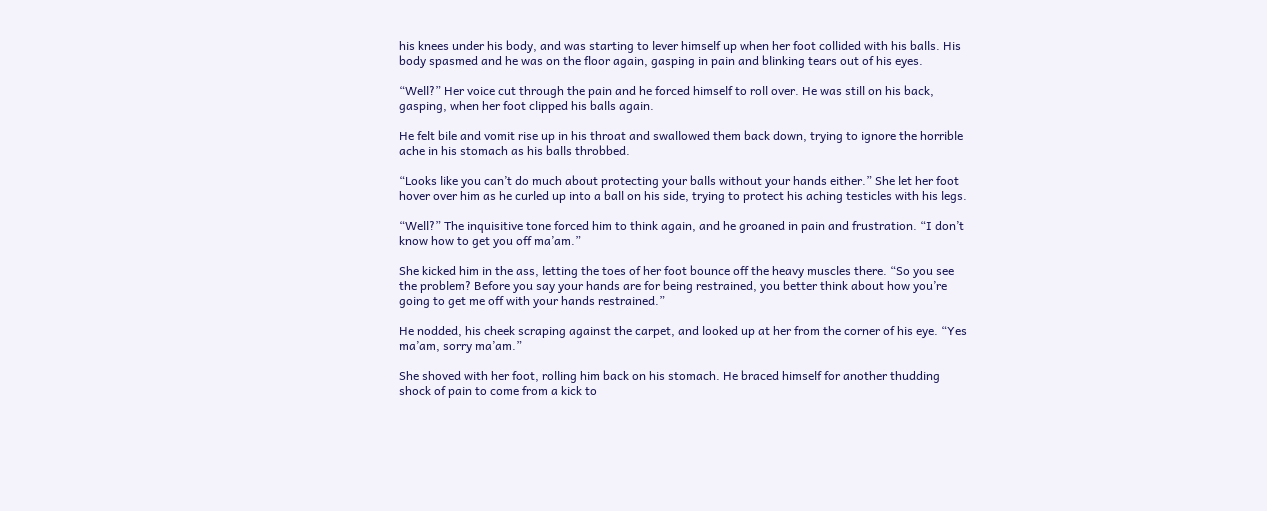his knees under his body, and was starting to lever himself up when her foot collided with his balls. His body spasmed and he was on the floor again, gasping in pain and blinking tears out of his eyes.

“Well?” Her voice cut through the pain and he forced himself to roll over. He was still on his back, gasping, when her foot clipped his balls again.

He felt bile and vomit rise up in his throat and swallowed them back down, trying to ignore the horrible ache in his stomach as his balls throbbed.

“Looks like you can’t do much about protecting your balls without your hands either.” She let her foot hover over him as he curled up into a ball on his side, trying to protect his aching testicles with his legs.

“Well?” The inquisitive tone forced him to think again, and he groaned in pain and frustration. “I don’t know how to get you off ma’am.”

She kicked him in the ass, letting the toes of her foot bounce off the heavy muscles there. “So you see the problem? Before you say your hands are for being restrained, you better think about how you’re going to get me off with your hands restrained.”

He nodded, his cheek scraping against the carpet, and looked up at her from the corner of his eye. “Yes ma’am, sorry ma’am.”

She shoved with her foot, rolling him back on his stomach. He braced himself for another thudding shock of pain to come from a kick to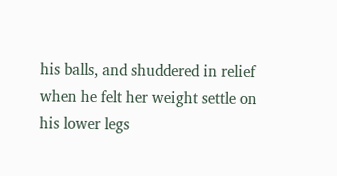his balls, and shuddered in relief when he felt her weight settle on his lower legs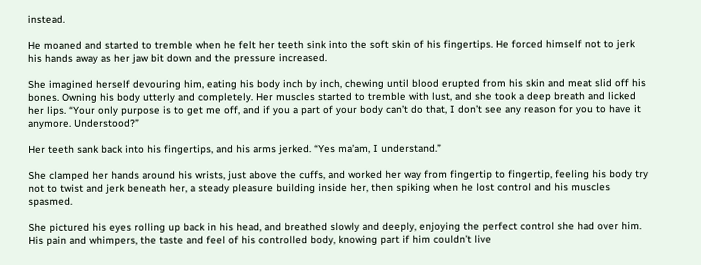instead.

He moaned and started to tremble when he felt her teeth sink into the soft skin of his fingertips. He forced himself not to jerk his hands away as her jaw bit down and the pressure increased.

She imagined herself devouring him, eating his body inch by inch, chewing until blood erupted from his skin and meat slid off his bones. Owning his body utterly and completely. Her muscles started to tremble with lust, and she took a deep breath and licked her lips. “Your only purpose is to get me off, and if you a part of your body can’t do that, I don’t see any reason for you to have it anymore. Understood?”

Her teeth sank back into his fingertips, and his arms jerked. “Yes ma’am, I understand.”

She clamped her hands around his wrists, just above the cuffs, and worked her way from fingertip to fingertip, feeling his body try not to twist and jerk beneath her, a steady pleasure building inside her, then spiking when he lost control and his muscles spasmed.

She pictured his eyes rolling up back in his head, and breathed slowly and deeply, enjoying the perfect control she had over him. His pain and whimpers, the taste and feel of his controlled body, knowing part if him couldn’t live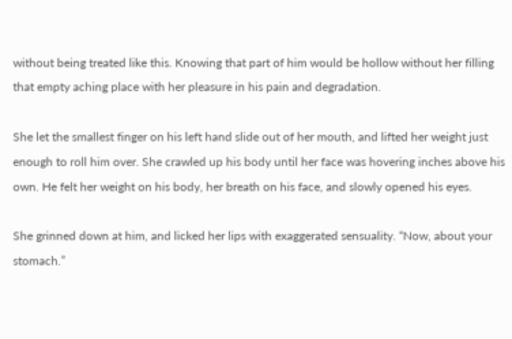without being treated like this. Knowing that part of him would be hollow without her filling that empty aching place with her pleasure in his pain and degradation.

She let the smallest finger on his left hand slide out of her mouth, and lifted her weight just enough to roll him over. She crawled up his body until her face was hovering inches above his own. He felt her weight on his body, her breath on his face, and slowly opened his eyes.

She grinned down at him, and licked her lips with exaggerated sensuality. “Now, about your stomach.”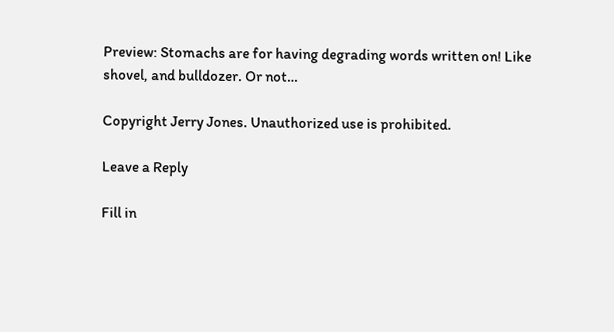Preview: Stomachs are for having degrading words written on! Like shovel, and bulldozer. Or not…

Copyright Jerry Jones. Unauthorized use is prohibited.

Leave a Reply

Fill in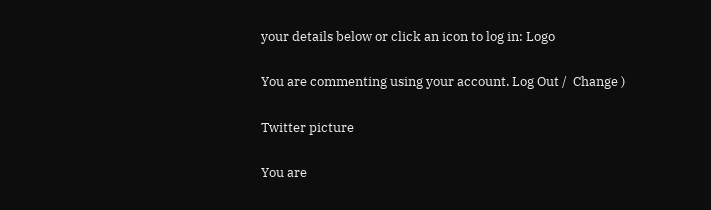your details below or click an icon to log in: Logo

You are commenting using your account. Log Out /  Change )

Twitter picture

You are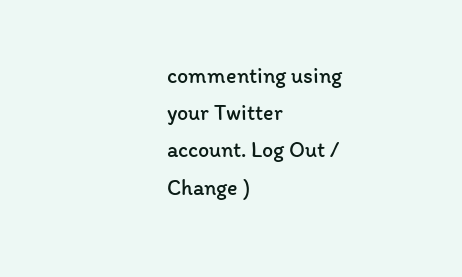commenting using your Twitter account. Log Out /  Change )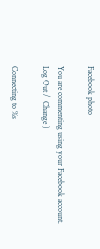Facebook photo

You are commenting using your Facebook account. Log Out /  Change )

Connecting to %s